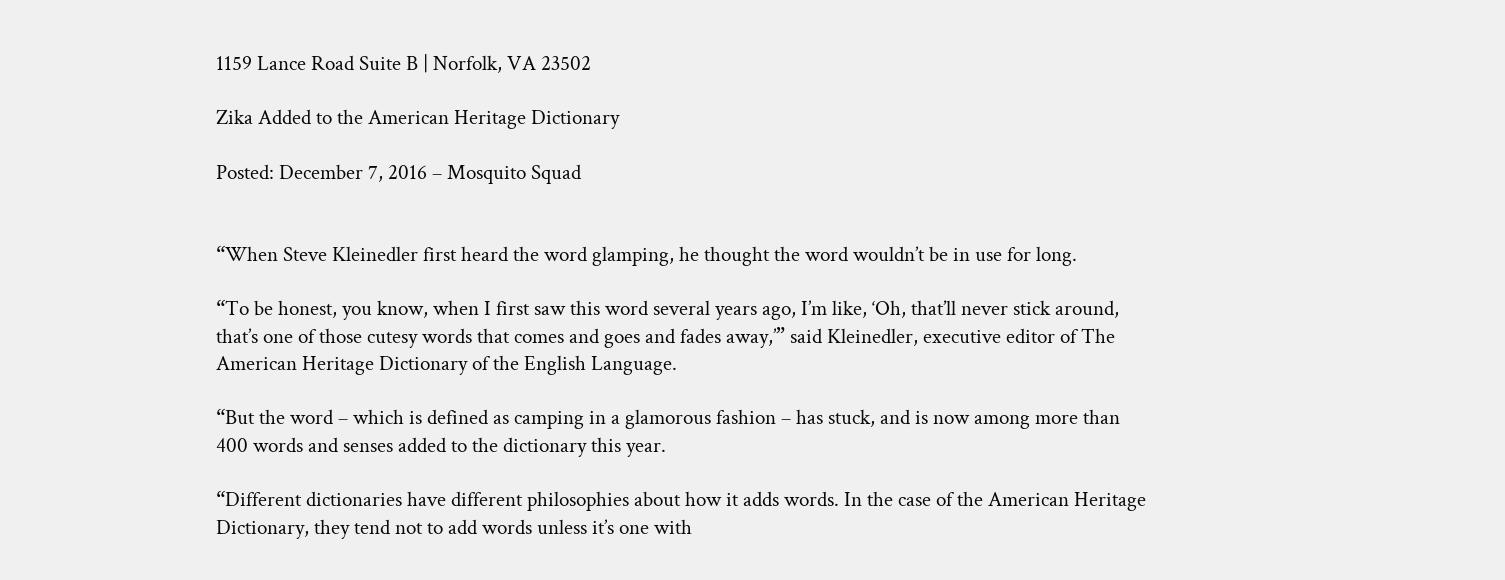1159 Lance Road Suite B | Norfolk, VA 23502

Zika Added to the American Heritage Dictionary

Posted: December 7, 2016 – Mosquito Squad


“When Steve Kleinedler first heard the word glamping, he thought the word wouldn’t be in use for long.

“To be honest, you know, when I first saw this word several years ago, I’m like, ‘Oh, that’ll never stick around, that’s one of those cutesy words that comes and goes and fades away,’” said Kleinedler, executive editor of The American Heritage Dictionary of the English Language.

“But the word – which is defined as camping in a glamorous fashion – has stuck, and is now among more than 400 words and senses added to the dictionary this year.

“Different dictionaries have different philosophies about how it adds words. In the case of the American Heritage Dictionary, they tend not to add words unless it’s one with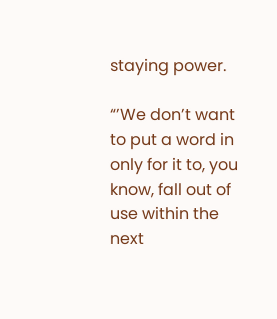staying power.

“’We don’t want to put a word in only for it to, you know, fall out of use within the next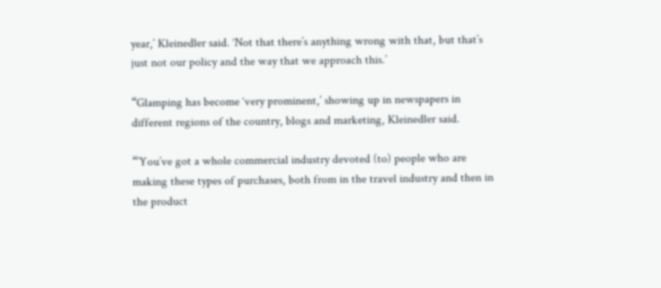year,’ Kleinedler said. ‘Not that there’s anything wrong with that, but that’s just not our policy and the way that we approach this.’

“Glamping has become ‘very prominent,’ showing up in newspapers in different regions of the country, blogs and marketing, Kleinedler said.

“’You’ve got a whole commercial industry devoted (to) people who are making these types of purchases, both from in the travel industry and then in the product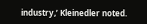industry,’ Kleinedler noted.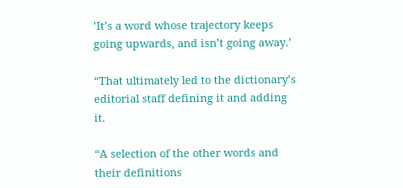’It’s a word whose trajectory keeps going upwards, and isn’t going away.’

“That ultimately led to the dictionary’s editorial staff defining it and adding it.

“A selection of the other words and their definitions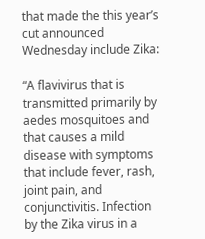that made the this year’s cut announced Wednesday include Zika:

“A flavivirus that is transmitted primarily by aedes mosquitoes and that causes a mild disease with symptoms that include fever, rash, joint pain, and conjunctivitis. Infection by the Zika virus in a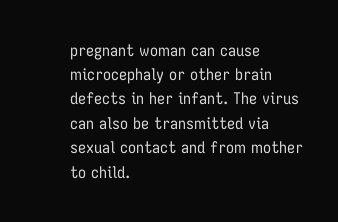pregnant woman can cause microcephaly or other brain defects in her infant. The virus can also be transmitted via sexual contact and from mother to child.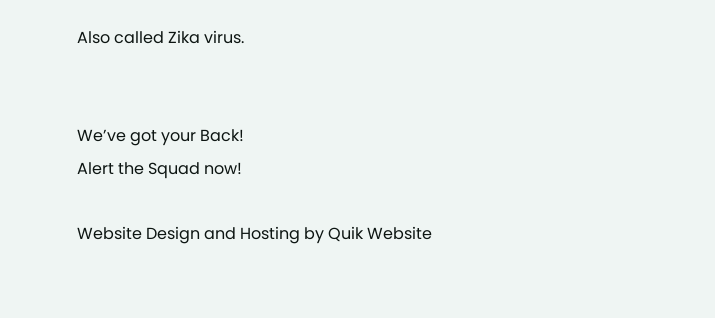Also called Zika virus.


We’ve got your Back!
Alert the Squad now!

Website Design and Hosting by Quik Website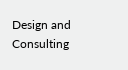Design and Consulting